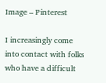Image – Pinterest

I increasingly come into contact with folks who have a difficult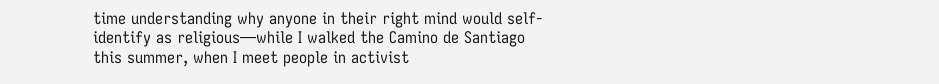time understanding why anyone in their right mind would self-identify as religious—while I walked the Camino de Santiago this summer, when I meet people in activist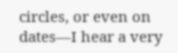circles, or even on dates—I hear a very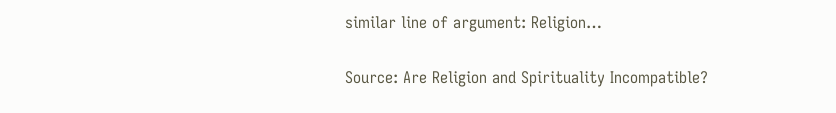similar line of argument: Religion…

Source: Are Religion and Spirituality Incompatible?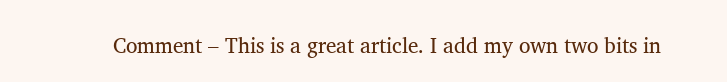Comment – This is a great article. I add my own two bits in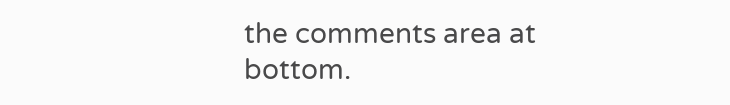the comments area at bottom.